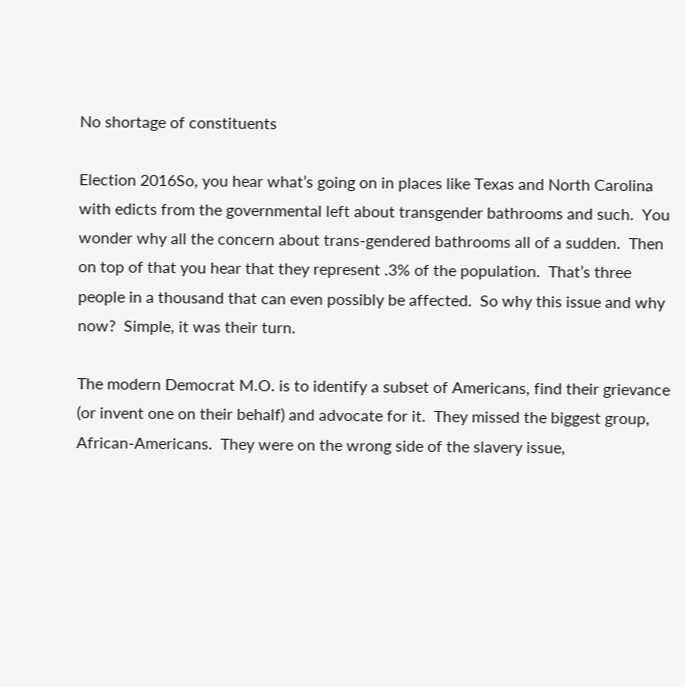No shortage of constituents

Election 2016So, you hear what’s going on in places like Texas and North Carolina with edicts from the governmental left about transgender bathrooms and such.  You wonder why all the concern about trans-gendered bathrooms all of a sudden.  Then on top of that you hear that they represent .3% of the population.  That’s three people in a thousand that can even possibly be affected.  So why this issue and why now?  Simple, it was their turn.

The modern Democrat M.O. is to identify a subset of Americans, find their grievance (or invent one on their behalf) and advocate for it.  They missed the biggest group, African-Americans.  They were on the wrong side of the slavery issue,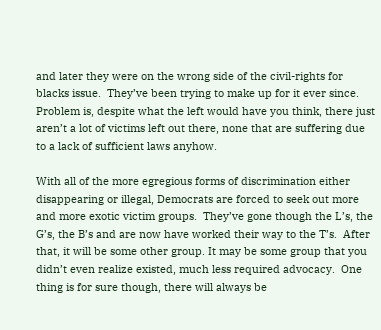and later they were on the wrong side of the civil-rights for blacks issue.  They’ve been trying to make up for it ever since. Problem is, despite what the left would have you think, there just aren’t a lot of victims left out there, none that are suffering due to a lack of sufficient laws anyhow.

With all of the more egregious forms of discrimination either disappearing or illegal, Democrats are forced to seek out more and more exotic victim groups.  They’ve gone though the L’s, the G’s, the B’s and are now have worked their way to the T’s.  After that, it will be some other group. It may be some group that you didn’t even realize existed, much less required advocacy.  One thing is for sure though, there will always be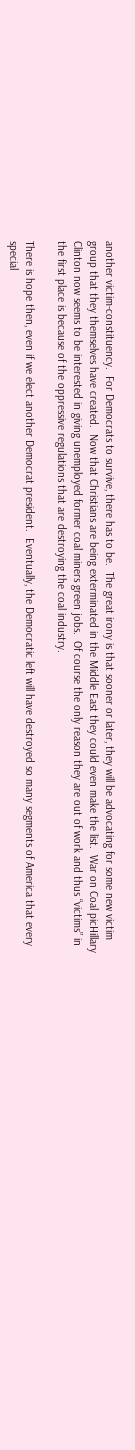another victim-constituency.  For Democrats to survive, there has to be.  The great irony is that sooner or later, they will be advocating for some new victim group that they themselves have created.  Now that Christians are being exterminated in the Middle East they could even make the list.  War on Coal picHillary Clinton now seems to be interested in giving unemployed former coal miners green jobs.  Of course the only reason they are out of work and thus “victims” in the first place is because of the oppressive regulations that are destroying the coal industry.

There is hope then, even if we elect another Democrat president.  Eventually, the Democratic left will have destroyed so many segments of America that every special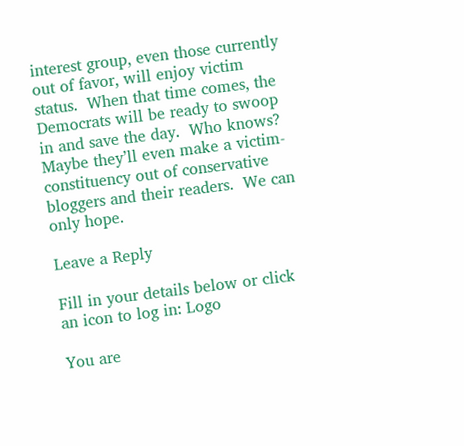interest group, even those currently out of favor, will enjoy victim status.  When that time comes, the Democrats will be ready to swoop in and save the day.  Who knows?  Maybe they’ll even make a victim-constituency out of conservative bloggers and their readers.  We can only hope.

Leave a Reply

Fill in your details below or click an icon to log in: Logo

You are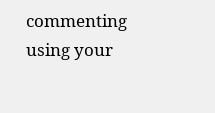commenting using your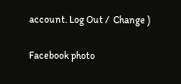account. Log Out /  Change )

Facebook photo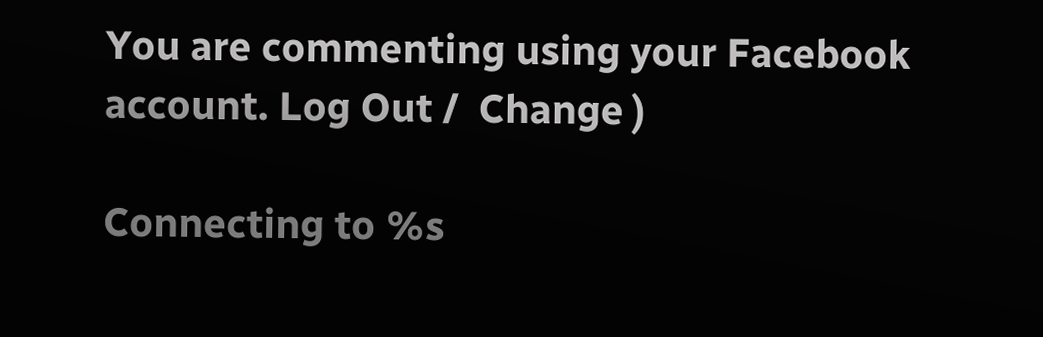You are commenting using your Facebook account. Log Out /  Change )

Connecting to %s